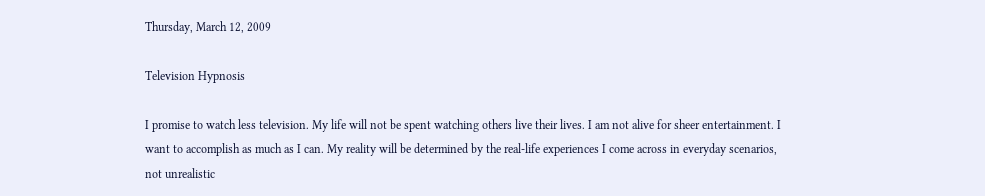Thursday, March 12, 2009

Television Hypnosis

I promise to watch less television. My life will not be spent watching others live their lives. I am not alive for sheer entertainment. I want to accomplish as much as I can. My reality will be determined by the real-life experiences I come across in everyday scenarios, not unrealistic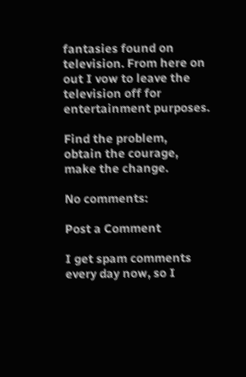fantasies found on television. From here on out I vow to leave the television off for entertainment purposes.

Find the problem,
obtain the courage,
make the change.

No comments:

Post a Comment

I get spam comments every day now, so I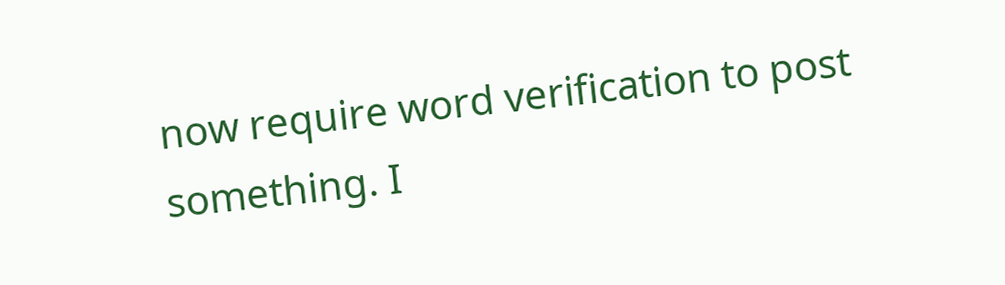now require word verification to post something. I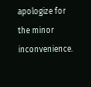apologize for the minor inconvenience.